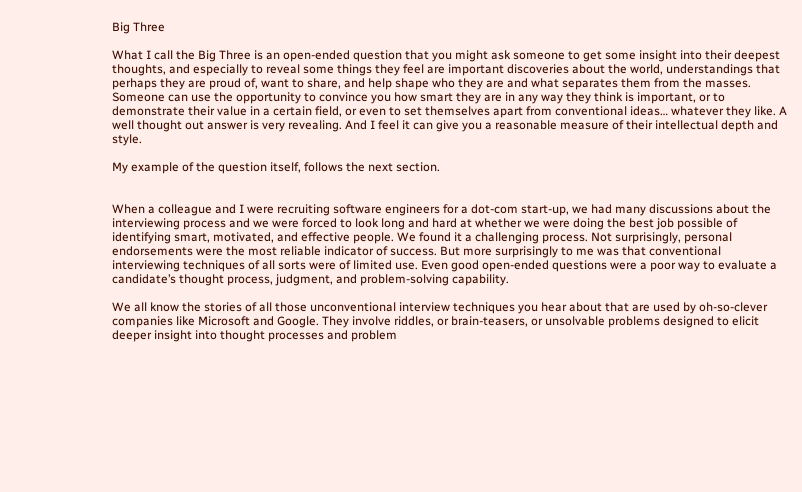Big Three

What I call the Big Three is an open-ended question that you might ask someone to get some insight into their deepest thoughts, and especially to reveal some things they feel are important discoveries about the world, understandings that perhaps they are proud of, want to share, and help shape who they are and what separates them from the masses. Someone can use the opportunity to convince you how smart they are in any way they think is important, or to demonstrate their value in a certain field, or even to set themselves apart from conventional ideas… whatever they like. A well thought out answer is very revealing. And I feel it can give you a reasonable measure of their intellectual depth and style.

My example of the question itself, follows the next section.


When a colleague and I were recruiting software engineers for a dot-com start-up, we had many discussions about the interviewing process and we were forced to look long and hard at whether we were doing the best job possible of identifying smart, motivated, and effective people. We found it a challenging process. Not surprisingly, personal endorsements were the most reliable indicator of success. But more surprisingly to me was that conventional interviewing techniques of all sorts were of limited use. Even good open-ended questions were a poor way to evaluate a candidate’s thought process, judgment, and problem-solving capability.

We all know the stories of all those unconventional interview techniques you hear about that are used by oh-so-clever companies like Microsoft and Google. They involve riddles, or brain-teasers, or unsolvable problems designed to elicit deeper insight into thought processes and problem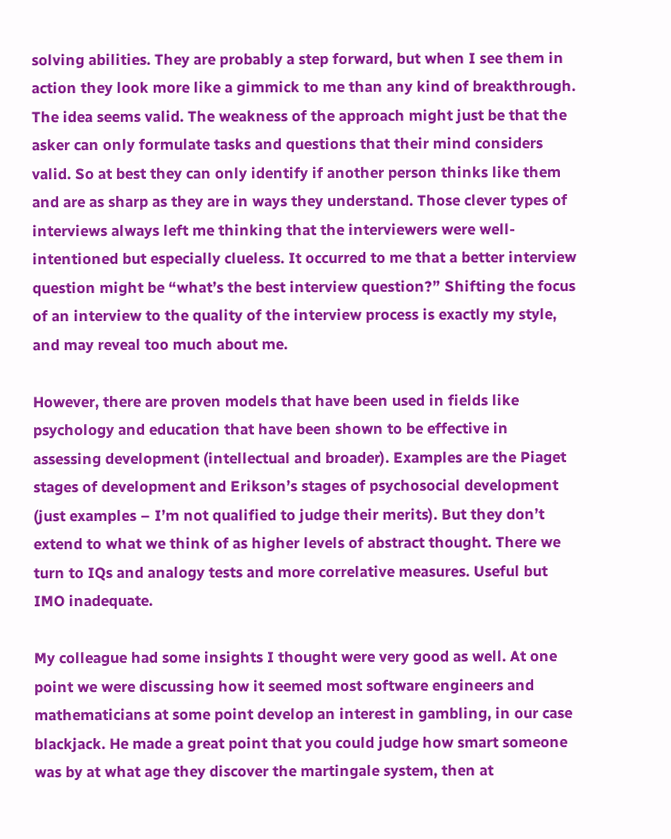solving abilities. They are probably a step forward, but when I see them in action they look more like a gimmick to me than any kind of breakthrough. The idea seems valid. The weakness of the approach might just be that the asker can only formulate tasks and questions that their mind considers valid. So at best they can only identify if another person thinks like them and are as sharp as they are in ways they understand. Those clever types of interviews always left me thinking that the interviewers were well-intentioned but especially clueless. It occurred to me that a better interview question might be “what’s the best interview question?” Shifting the focus of an interview to the quality of the interview process is exactly my style, and may reveal too much about me.

However, there are proven models that have been used in fields like psychology and education that have been shown to be effective in assessing development (intellectual and broader). Examples are the Piaget stages of development and Erikson’s stages of psychosocial development (just examples – I’m not qualified to judge their merits). But they don’t extend to what we think of as higher levels of abstract thought. There we turn to IQs and analogy tests and more correlative measures. Useful but IMO inadequate.

My colleague had some insights I thought were very good as well. At one point we were discussing how it seemed most software engineers and mathematicians at some point develop an interest in gambling, in our case blackjack. He made a great point that you could judge how smart someone was by at what age they discover the martingale system, then at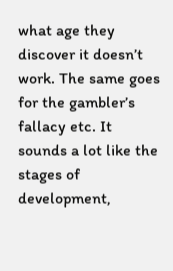what age they discover it doesn’t work. The same goes for the gambler’s fallacy etc. It sounds a lot like the stages of development,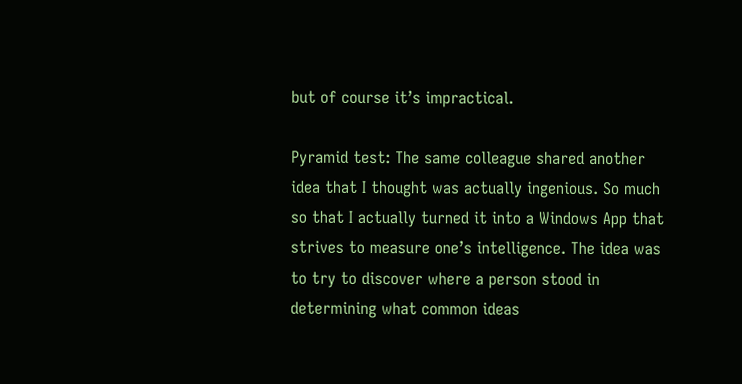but of course it’s impractical.

Pyramid test: The same colleague shared another idea that I thought was actually ingenious. So much so that I actually turned it into a Windows App that strives to measure one’s intelligence. The idea was to try to discover where a person stood in determining what common ideas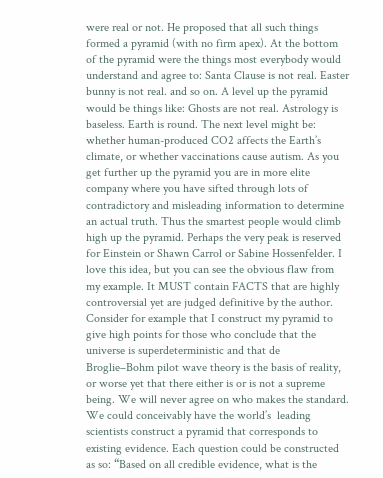were real or not. He proposed that all such things formed a pyramid (with no firm apex). At the bottom of the pyramid were the things most everybody would understand and agree to: Santa Clause is not real. Easter bunny is not real. and so on. A level up the pyramid would be things like: Ghosts are not real. Astrology is baseless. Earth is round. The next level might be: whether human-produced CO2 affects the Earth’s climate, or whether vaccinations cause autism. As you get further up the pyramid you are in more elite company where you have sifted through lots of contradictory and misleading information to determine an actual truth. Thus the smartest people would climb high up the pyramid. Perhaps the very peak is reserved for Einstein or Shawn Carrol or Sabine Hossenfelder. I love this idea, but you can see the obvious flaw from my example. It MUST contain FACTS that are highly controversial yet are judged definitive by the author. Consider for example that I construct my pyramid to give high points for those who conclude that the universe is superdeterministic and that de Broglie–Bohm pilot wave theory is the basis of reality, or worse yet that there either is or is not a supreme being. We will never agree on who makes the standard. We could conceivably have the world’s  leading scientists construct a pyramid that corresponds to existing evidence. Each question could be constructed as so: “Based on all credible evidence, what is the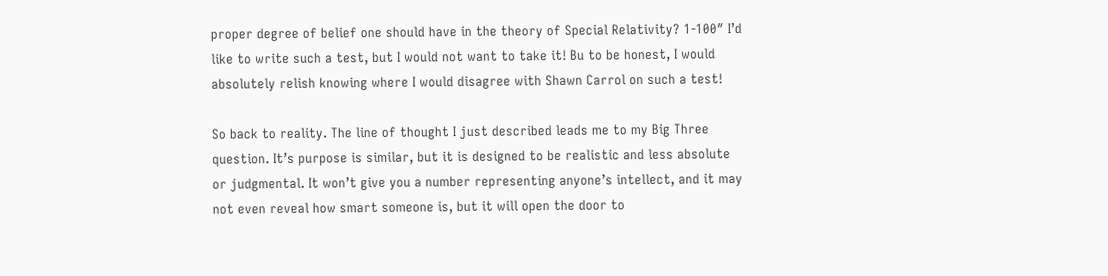proper degree of belief one should have in the theory of Special Relativity? 1-100″ I’d like to write such a test, but I would not want to take it! Bu to be honest, I would absolutely relish knowing where I would disagree with Shawn Carrol on such a test!

So back to reality. The line of thought I just described leads me to my Big Three question. It’s purpose is similar, but it is designed to be realistic and less absolute or judgmental. It won’t give you a number representing anyone’s intellect, and it may not even reveal how smart someone is, but it will open the door to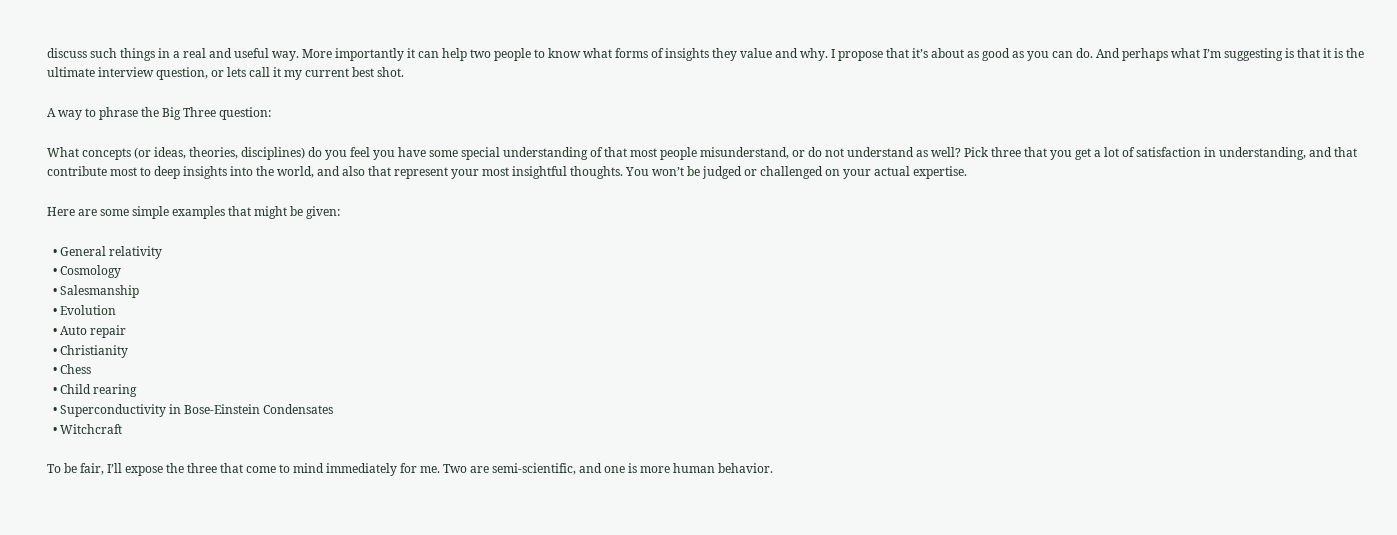discuss such things in a real and useful way. More importantly it can help two people to know what forms of insights they value and why. I propose that it’s about as good as you can do. And perhaps what I’m suggesting is that it is the ultimate interview question, or lets call it my current best shot.

A way to phrase the Big Three question:

What concepts (or ideas, theories, disciplines) do you feel you have some special understanding of that most people misunderstand, or do not understand as well? Pick three that you get a lot of satisfaction in understanding, and that contribute most to deep insights into the world, and also that represent your most insightful thoughts. You won’t be judged or challenged on your actual expertise.

Here are some simple examples that might be given:

  • General relativity
  • Cosmology
  • Salesmanship
  • Evolution
  • Auto repair
  • Christianity
  • Chess
  • Child rearing
  • Superconductivity in Bose-Einstein Condensates
  • Witchcraft

To be fair, I’ll expose the three that come to mind immediately for me. Two are semi-scientific, and one is more human behavior.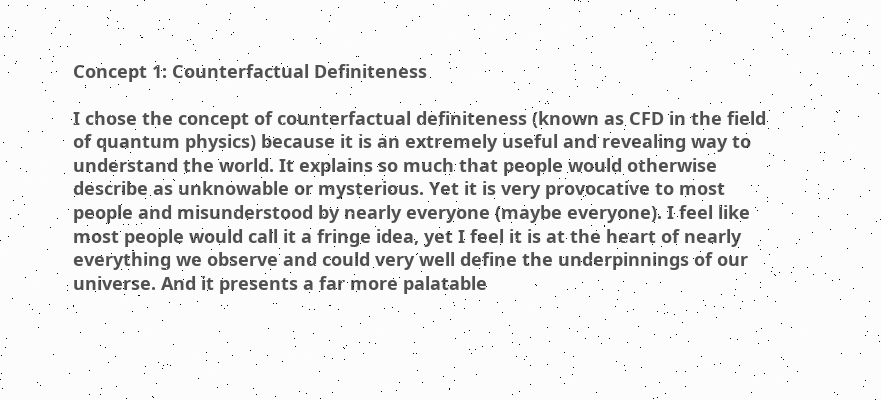Concept 1: Counterfactual Definiteness

I chose the concept of counterfactual definiteness (known as CFD in the field of quantum physics) because it is an extremely useful and revealing way to understand the world. It explains so much that people would otherwise describe as unknowable or mysterious. Yet it is very provocative to most people and misunderstood by nearly everyone (maybe everyone). I feel like most people would call it a fringe idea, yet I feel it is at the heart of nearly everything we observe and could very well define the underpinnings of our universe. And it presents a far more palatable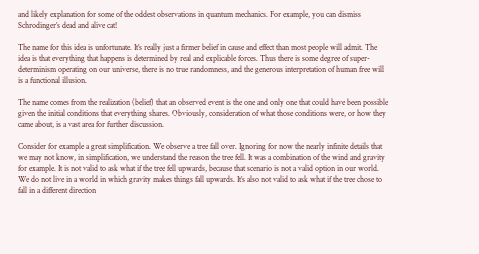and likely explanation for some of the oddest observations in quantum mechanics. For example, you can dismiss Schrodinger’s dead and alive cat!

The name for this idea is unfortunate. It’s really just a firmer belief in cause and effect than most people will admit. The idea is that everything that happens is determined by real and explicable forces. Thus there is some degree of super-determinism operating on our universe, there is no true randomness, and the generous interpretation of human free will is a functional illusion.

The name comes from the realization (belief) that an observed event is the one and only one that could have been possible given the initial conditions that everything shares. Obviously, consideration of what those conditions were, or how they came about, is a vast area for further discussion.

Consider for example a great simplification. We observe a tree fall over. Ignoring for now the nearly infinite details that we may not know, in simplification, we understand the reason the tree fell. It was a combination of the wind and gravity for example. It is not valid to ask what if the tree fell upwards, because that scenario is not a valid option in our world. We do not live in a world in which gravity makes things fall upwards. It’s also not valid to ask what if the tree chose to fall in a different direction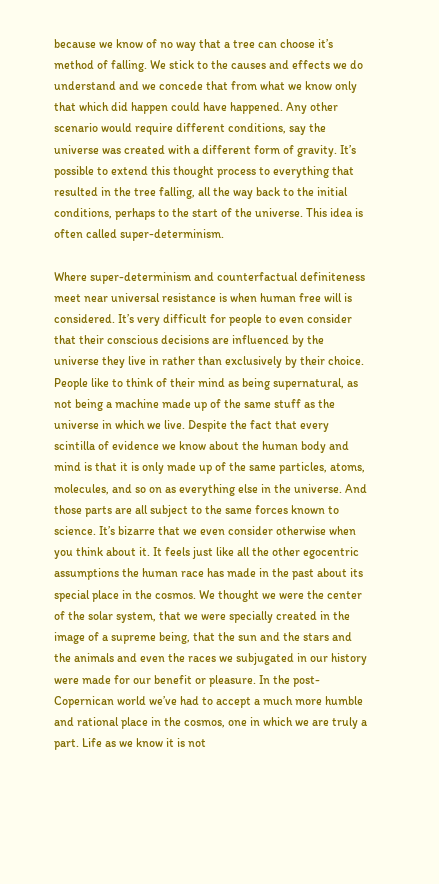because we know of no way that a tree can choose it’s method of falling. We stick to the causes and effects we do understand and we concede that from what we know only that which did happen could have happened. Any other scenario would require different conditions, say the universe was created with a different form of gravity. It’s possible to extend this thought process to everything that resulted in the tree falling, all the way back to the initial conditions, perhaps to the start of the universe. This idea is often called super-determinism.

Where super-determinism and counterfactual definiteness meet near universal resistance is when human free will is considered. It’s very difficult for people to even consider that their conscious decisions are influenced by the universe they live in rather than exclusively by their choice. People like to think of their mind as being supernatural, as not being a machine made up of the same stuff as the universe in which we live. Despite the fact that every scintilla of evidence we know about the human body and mind is that it is only made up of the same particles, atoms, molecules, and so on as everything else in the universe. And those parts are all subject to the same forces known to science. It’s bizarre that we even consider otherwise when you think about it. It feels just like all the other egocentric assumptions the human race has made in the past about its special place in the cosmos. We thought we were the center of the solar system, that we were specially created in the image of a supreme being, that the sun and the stars and the animals and even the races we subjugated in our history were made for our benefit or pleasure. In the post-Copernican world we’ve had to accept a much more humble and rational place in the cosmos, one in which we are truly a part. Life as we know it is not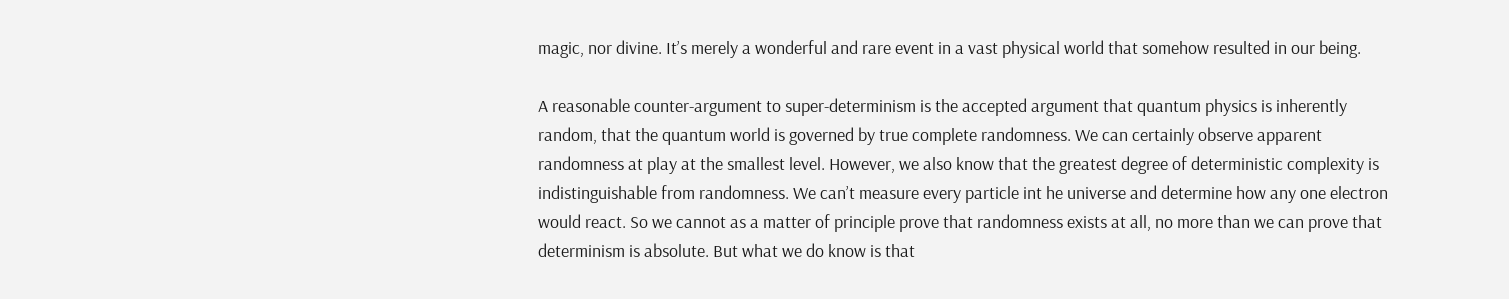magic, nor divine. It’s merely a wonderful and rare event in a vast physical world that somehow resulted in our being.

A reasonable counter-argument to super-determinism is the accepted argument that quantum physics is inherently random, that the quantum world is governed by true complete randomness. We can certainly observe apparent randomness at play at the smallest level. However, we also know that the greatest degree of deterministic complexity is indistinguishable from randomness. We can’t measure every particle int he universe and determine how any one electron would react. So we cannot as a matter of principle prove that randomness exists at all, no more than we can prove that determinism is absolute. But what we do know is that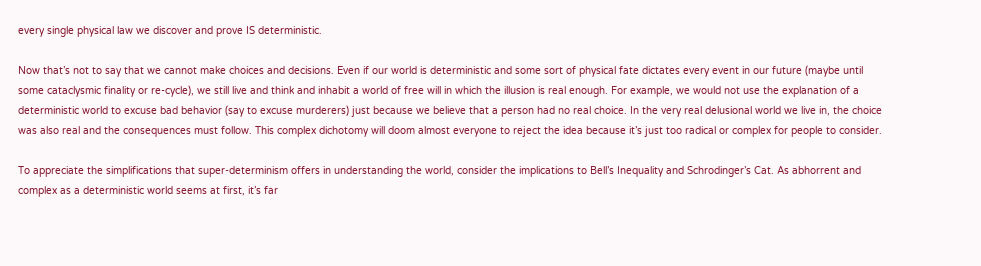every single physical law we discover and prove IS deterministic.

Now that’s not to say that we cannot make choices and decisions. Even if our world is deterministic and some sort of physical fate dictates every event in our future (maybe until some cataclysmic finality or re-cycle), we still live and think and inhabit a world of free will in which the illusion is real enough. For example, we would not use the explanation of a deterministic world to excuse bad behavior (say to excuse murderers) just because we believe that a person had no real choice. In the very real delusional world we live in, the choice was also real and the consequences must follow. This complex dichotomy will doom almost everyone to reject the idea because it’s just too radical or complex for people to consider.

To appreciate the simplifications that super-determinism offers in understanding the world, consider the implications to Bell’s Inequality and Schrodinger’s Cat. As abhorrent and complex as a deterministic world seems at first, it’s far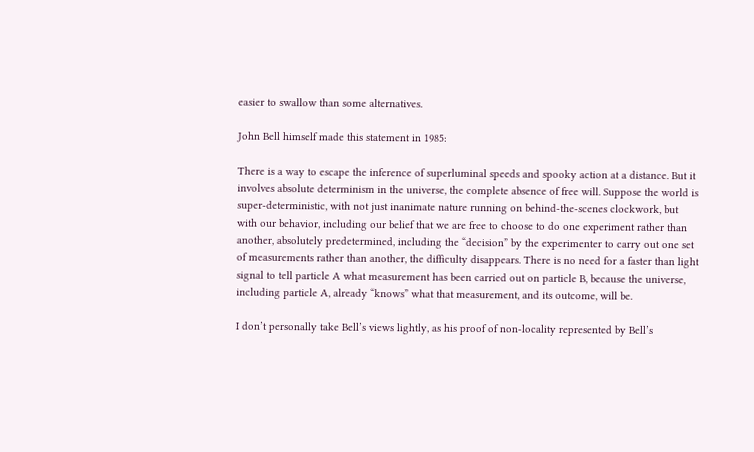easier to swallow than some alternatives.

John Bell himself made this statement in 1985:

There is a way to escape the inference of superluminal speeds and spooky action at a distance. But it involves absolute determinism in the universe, the complete absence of free will. Suppose the world is super-deterministic, with not just inanimate nature running on behind-the-scenes clockwork, but with our behavior, including our belief that we are free to choose to do one experiment rather than another, absolutely predetermined, including the “decision” by the experimenter to carry out one set of measurements rather than another, the difficulty disappears. There is no need for a faster than light signal to tell particle A what measurement has been carried out on particle B, because the universe, including particle A, already “knows” what that measurement, and its outcome, will be.

I don’t personally take Bell’s views lightly, as his proof of non-locality represented by Bell’s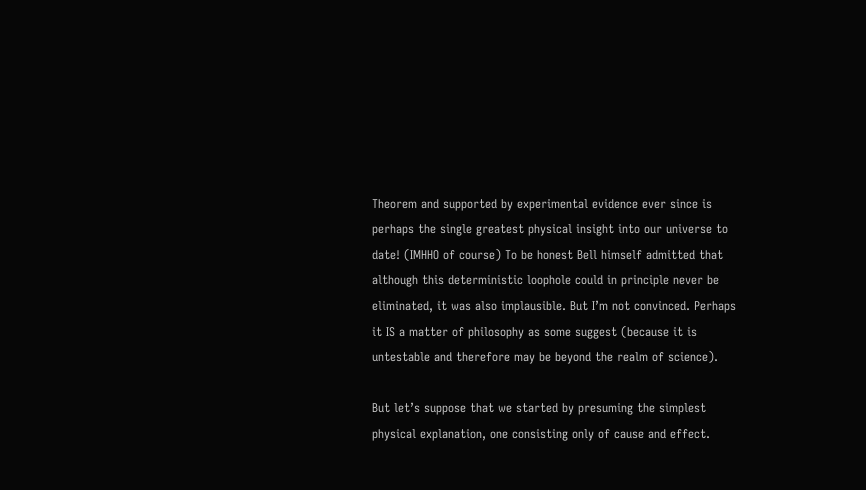Theorem and supported by experimental evidence ever since is perhaps the single greatest physical insight into our universe to date! (IMHHO of course) To be honest Bell himself admitted that although this deterministic loophole could in principle never be eliminated, it was also implausible. But I’m not convinced. Perhaps it IS a matter of philosophy as some suggest (because it is untestable and therefore may be beyond the realm of science).

But let’s suppose that we started by presuming the simplest physical explanation, one consisting only of cause and effect.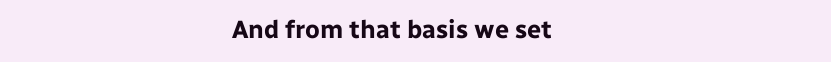And from that basis we set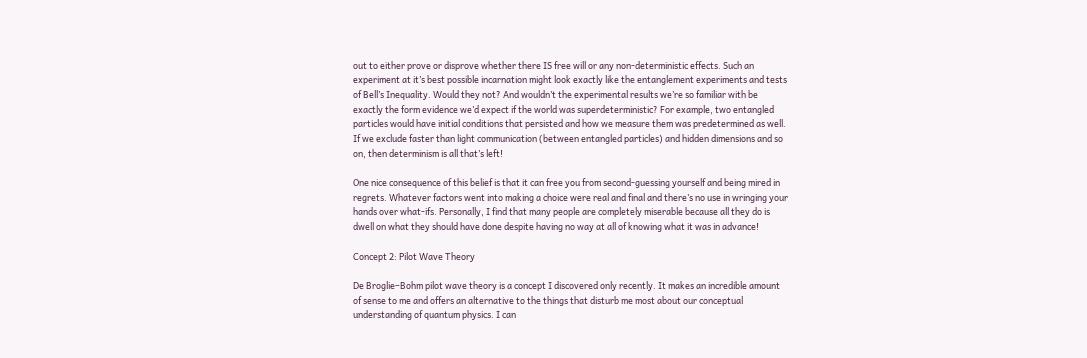out to either prove or disprove whether there IS free will or any non-deterministic effects. Such an experiment at it’s best possible incarnation might look exactly like the entanglement experiments and tests of Bell’s Inequality. Would they not? And wouldn’t the experimental results we’re so familiar with be exactly the form evidence we’d expect if the world was superdeterministic? For example, two entangled particles would have initial conditions that persisted and how we measure them was predetermined as well. If we exclude faster than light communication (between entangled particles) and hidden dimensions and so on, then determinism is all that’s left!

One nice consequence of this belief is that it can free you from second-guessing yourself and being mired in regrets. Whatever factors went into making a choice were real and final and there’s no use in wringing your hands over what-ifs. Personally, I find that many people are completely miserable because all they do is dwell on what they should have done despite having no way at all of knowing what it was in advance!

Concept 2: Pilot Wave Theory

De Broglie–Bohm pilot wave theory is a concept I discovered only recently. It makes an incredible amount of sense to me and offers an alternative to the things that disturb me most about our conceptual understanding of quantum physics. I can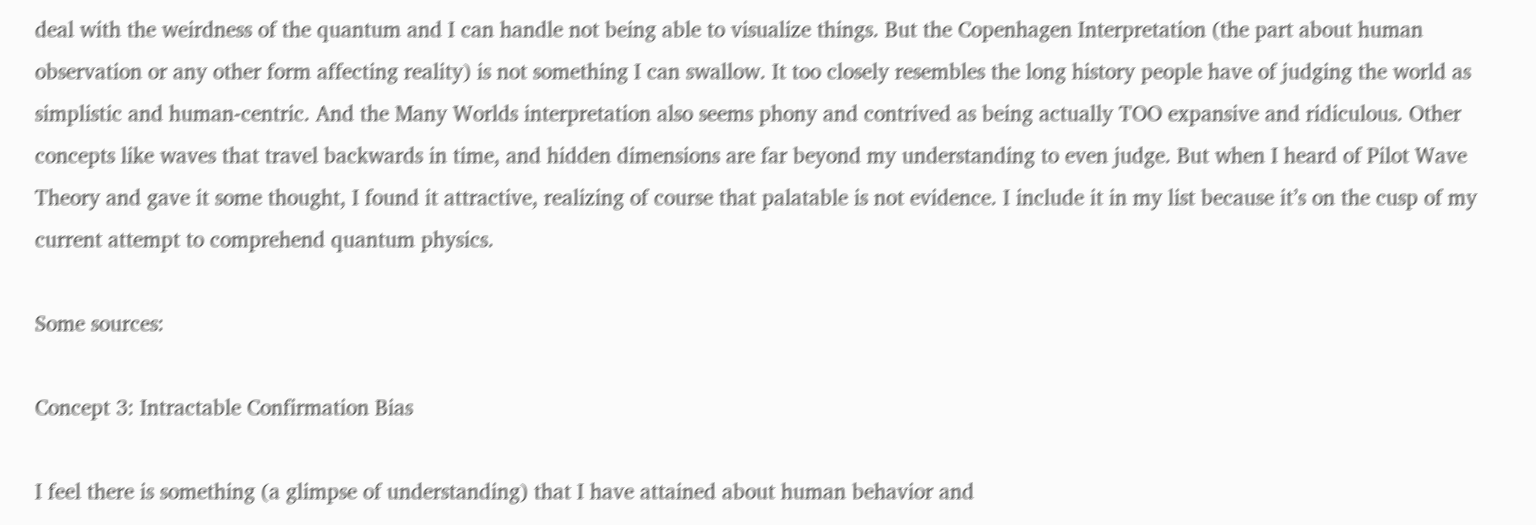deal with the weirdness of the quantum and I can handle not being able to visualize things. But the Copenhagen Interpretation (the part about human observation or any other form affecting reality) is not something I can swallow. It too closely resembles the long history people have of judging the world as simplistic and human-centric. And the Many Worlds interpretation also seems phony and contrived as being actually TOO expansive and ridiculous. Other concepts like waves that travel backwards in time, and hidden dimensions are far beyond my understanding to even judge. But when I heard of Pilot Wave Theory and gave it some thought, I found it attractive, realizing of course that palatable is not evidence. I include it in my list because it’s on the cusp of my current attempt to comprehend quantum physics.

Some sources:

Concept 3: Intractable Confirmation Bias

I feel there is something (a glimpse of understanding) that I have attained about human behavior and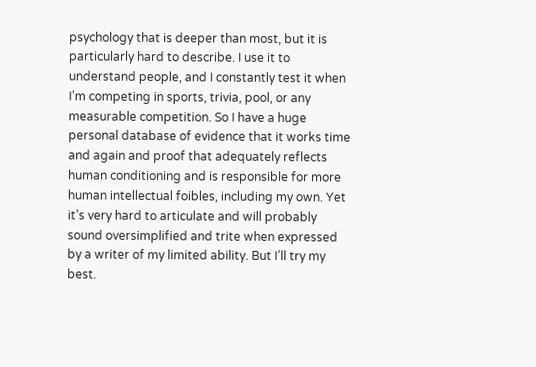psychology that is deeper than most, but it is particularly hard to describe. I use it to understand people, and I constantly test it when I’m competing in sports, trivia, pool, or any measurable competition. So I have a huge personal database of evidence that it works time and again and proof that adequately reflects human conditioning and is responsible for more human intellectual foibles, including my own. Yet it’s very hard to articulate and will probably sound oversimplified and trite when expressed by a writer of my limited ability. But I’ll try my best.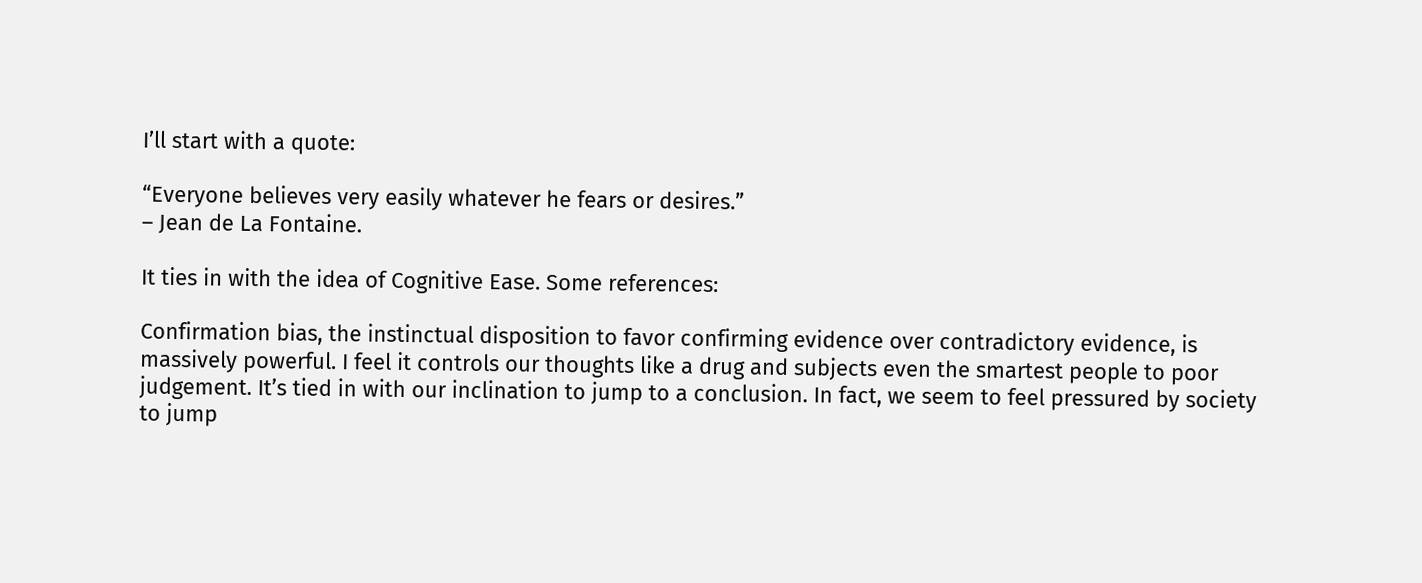I’ll start with a quote:

“Everyone believes very easily whatever he fears or desires.”
– Jean de La Fontaine.

It ties in with the idea of Cognitive Ease. Some references:

Confirmation bias, the instinctual disposition to favor confirming evidence over contradictory evidence, is massively powerful. I feel it controls our thoughts like a drug and subjects even the smartest people to poor judgement. It’s tied in with our inclination to jump to a conclusion. In fact, we seem to feel pressured by society to jump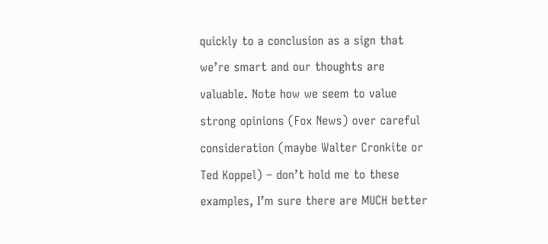quickly to a conclusion as a sign that we’re smart and our thoughts are valuable. Note how we seem to value strong opinions (Fox News) over careful consideration (maybe Walter Cronkite or Ted Koppel) – don’t hold me to these examples, I’m sure there are MUCH better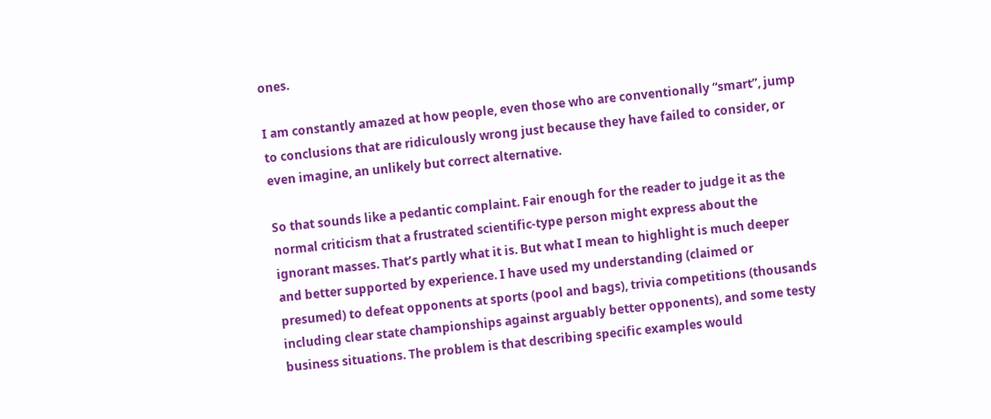ones.

I am constantly amazed at how people, even those who are conventionally “smart”, jump to conclusions that are ridiculously wrong just because they have failed to consider, or even imagine, an unlikely but correct alternative.

So that sounds like a pedantic complaint. Fair enough for the reader to judge it as the normal criticism that a frustrated scientific-type person might express about the ignorant masses. That’s partly what it is. But what I mean to highlight is much deeper and better supported by experience. I have used my understanding (claimed or presumed) to defeat opponents at sports (pool and bags), trivia competitions (thousands including clear state championships against arguably better opponents), and some testy business situations. The problem is that describing specific examples would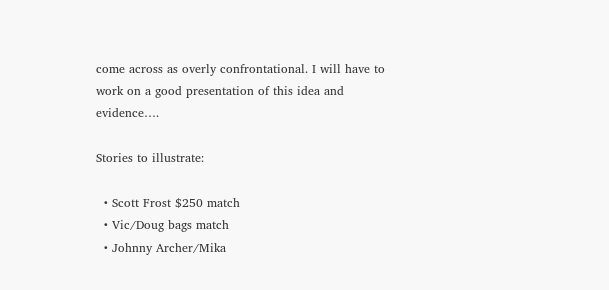come across as overly confrontational. I will have to work on a good presentation of this idea and evidence….

Stories to illustrate:

  • Scott Frost $250 match
  • Vic/Doug bags match
  • Johnny Archer/Mika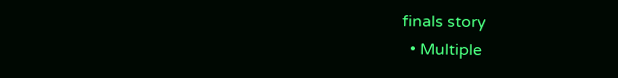finals story
  • Multiple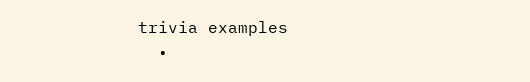trivia examples
  •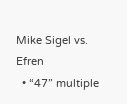Mike Sigel vs. Efren
  • “47” multiple